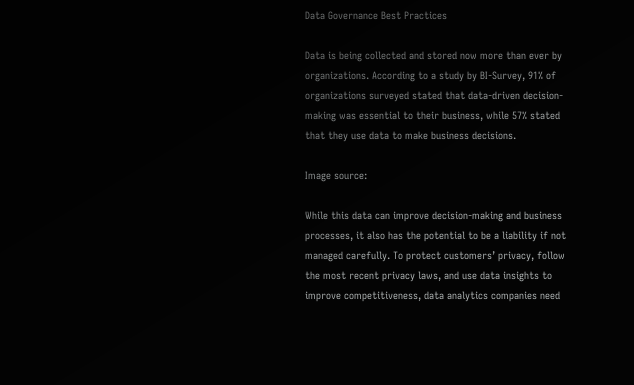Data Governance Best Practices

Data is being collected and stored now more than ever by organizations. According to a study by BI-Survey, 91% of organizations surveyed stated that data-driven decision-making was essential to their business, while 57% stated that they use data to make business decisions.

Image source:

While this data can improve decision-making and business processes, it also has the potential to be a liability if not managed carefully. To protect customers’ privacy, follow the most recent privacy laws, and use data insights to improve competitiveness, data analytics companies need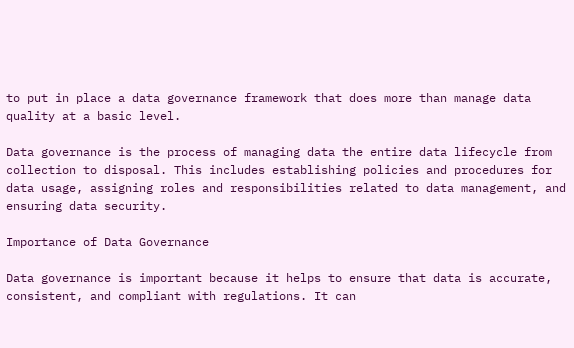to put in place a data governance framework that does more than manage data quality at a basic level.

Data governance is the process of managing data the entire data lifecycle from collection to disposal. This includes establishing policies and procedures for data usage, assigning roles and responsibilities related to data management, and ensuring data security.

Importance of Data Governance

Data governance is important because it helps to ensure that data is accurate, consistent, and compliant with regulations. It can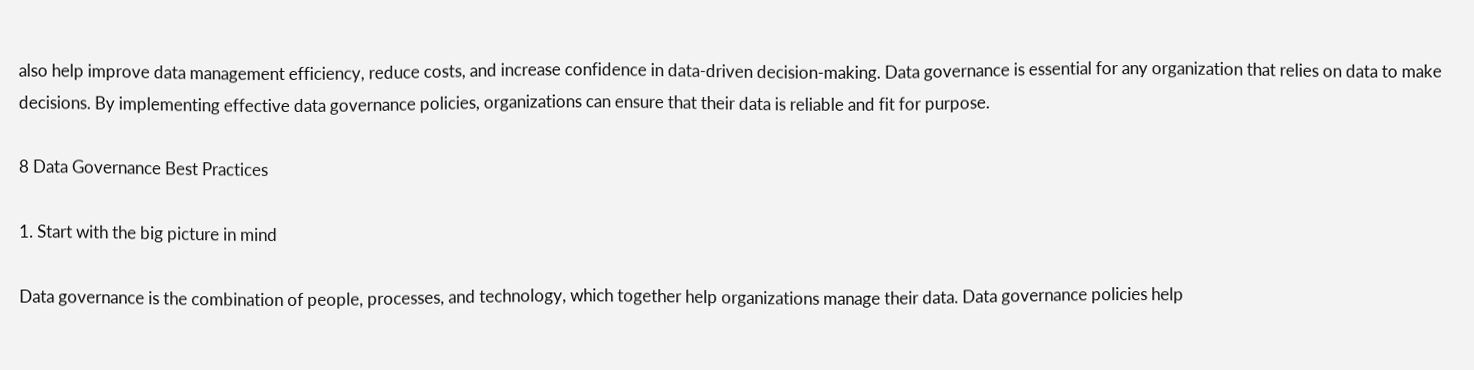also help improve data management efficiency, reduce costs, and increase confidence in data-driven decision-making. Data governance is essential for any organization that relies on data to make decisions. By implementing effective data governance policies, organizations can ensure that their data is reliable and fit for purpose.

8 Data Governance Best Practices

1. Start with the big picture in mind

Data governance is the combination of people, processes, and technology, which together help organizations manage their data. Data governance policies help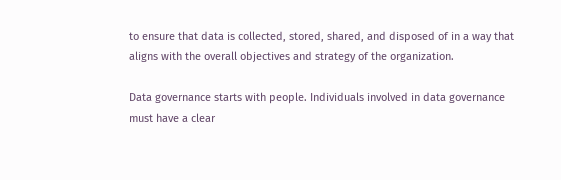to ensure that data is collected, stored, shared, and disposed of in a way that aligns with the overall objectives and strategy of the organization.

Data governance starts with people. Individuals involved in data governance must have a clear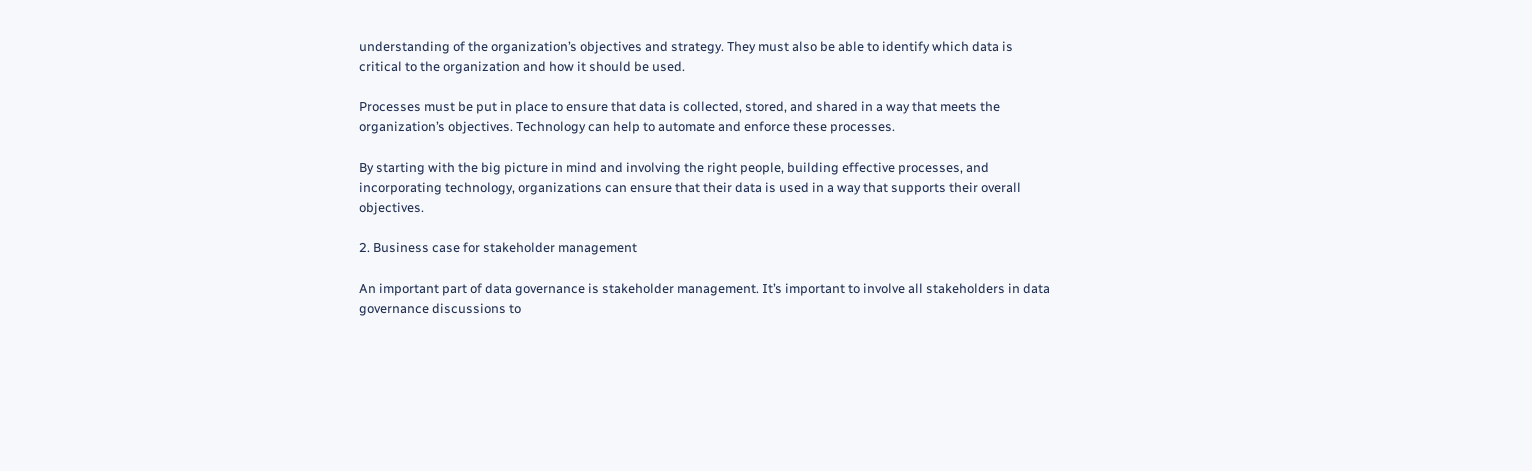understanding of the organization’s objectives and strategy. They must also be able to identify which data is critical to the organization and how it should be used.

Processes must be put in place to ensure that data is collected, stored, and shared in a way that meets the organization’s objectives. Technology can help to automate and enforce these processes.

By starting with the big picture in mind and involving the right people, building effective processes, and incorporating technology, organizations can ensure that their data is used in a way that supports their overall objectives.

2. Business case for stakeholder management

An important part of data governance is stakeholder management. It’s important to involve all stakeholders in data governance discussions to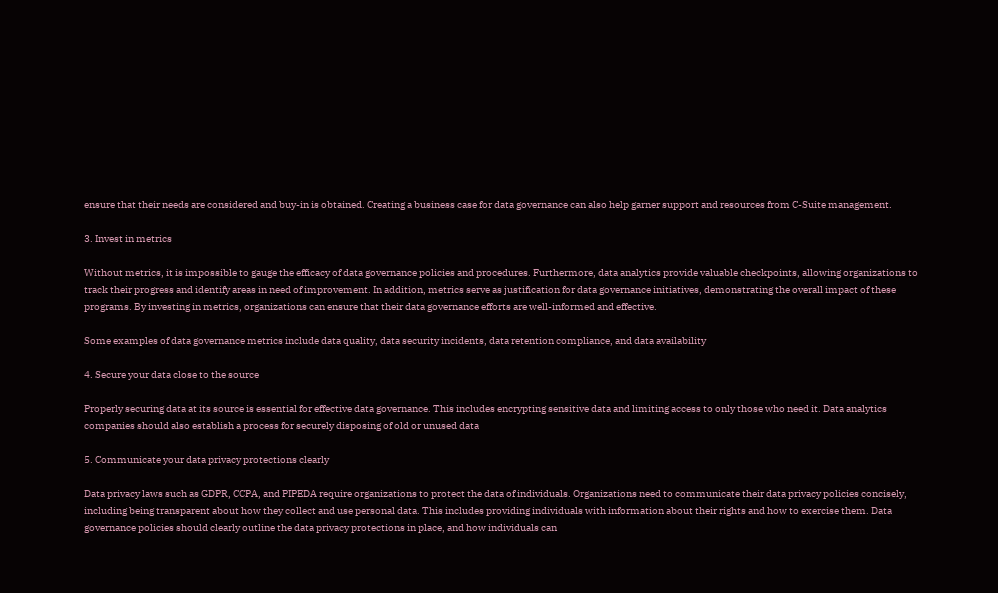ensure that their needs are considered and buy-in is obtained. Creating a business case for data governance can also help garner support and resources from C-Suite management.

3. Invest in metrics

Without metrics, it is impossible to gauge the efficacy of data governance policies and procedures. Furthermore, data analytics provide valuable checkpoints, allowing organizations to track their progress and identify areas in need of improvement. In addition, metrics serve as justification for data governance initiatives, demonstrating the overall impact of these programs. By investing in metrics, organizations can ensure that their data governance efforts are well-informed and effective.

Some examples of data governance metrics include data quality, data security incidents, data retention compliance, and data availability

4. Secure your data close to the source

Properly securing data at its source is essential for effective data governance. This includes encrypting sensitive data and limiting access to only those who need it. Data analytics companies should also establish a process for securely disposing of old or unused data

5. Communicate your data privacy protections clearly

Data privacy laws such as GDPR, CCPA, and PIPEDA require organizations to protect the data of individuals. Organizations need to communicate their data privacy policies concisely, including being transparent about how they collect and use personal data. This includes providing individuals with information about their rights and how to exercise them. Data governance policies should clearly outline the data privacy protections in place, and how individuals can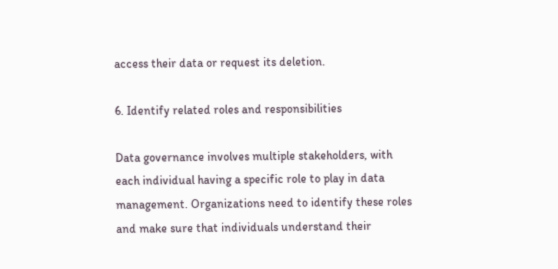access their data or request its deletion.

6. Identify related roles and responsibilities

Data governance involves multiple stakeholders, with each individual having a specific role to play in data management. Organizations need to identify these roles and make sure that individuals understand their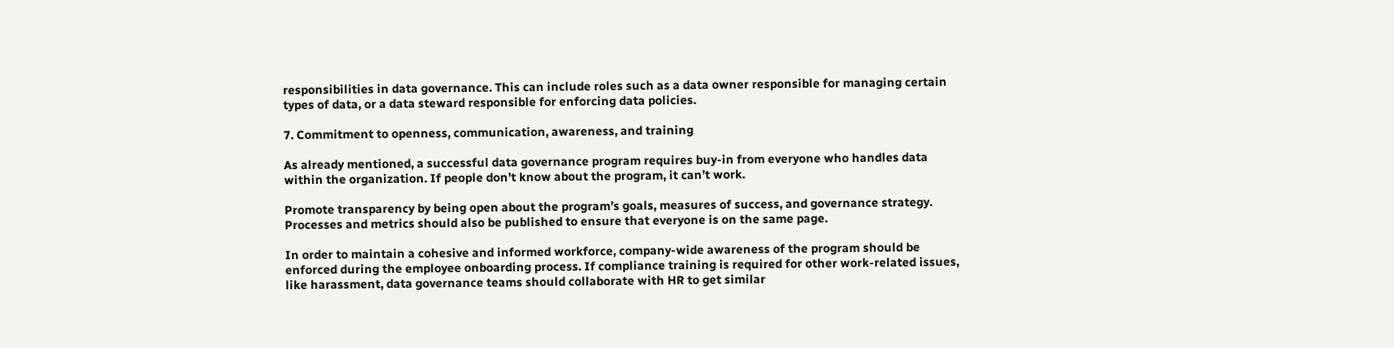responsibilities in data governance. This can include roles such as a data owner responsible for managing certain types of data, or a data steward responsible for enforcing data policies.

7. Commitment to openness, communication, awareness, and training

As already mentioned, a successful data governance program requires buy-in from everyone who handles data within the organization. If people don’t know about the program, it can’t work.

Promote transparency by being open about the program’s goals, measures of success, and governance strategy. Processes and metrics should also be published to ensure that everyone is on the same page.

In order to maintain a cohesive and informed workforce, company-wide awareness of the program should be enforced during the employee onboarding process. If compliance training is required for other work-related issues, like harassment, data governance teams should collaborate with HR to get similar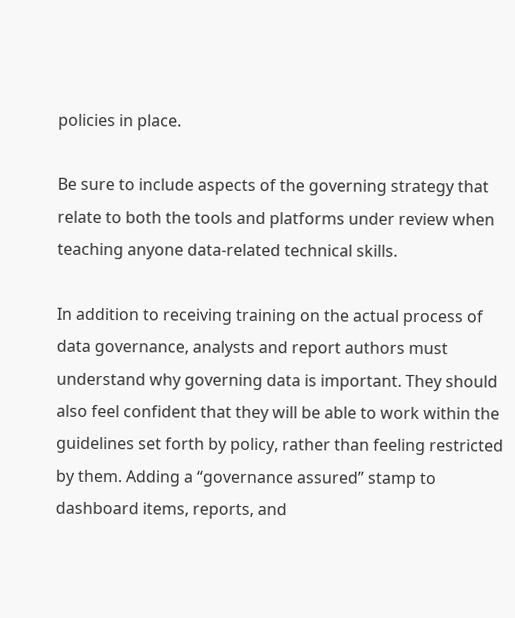policies in place.

Be sure to include aspects of the governing strategy that relate to both the tools and platforms under review when teaching anyone data-related technical skills.

In addition to receiving training on the actual process of data governance, analysts and report authors must understand why governing data is important. They should also feel confident that they will be able to work within the guidelines set forth by policy, rather than feeling restricted by them. Adding a “governance assured” stamp to dashboard items, reports, and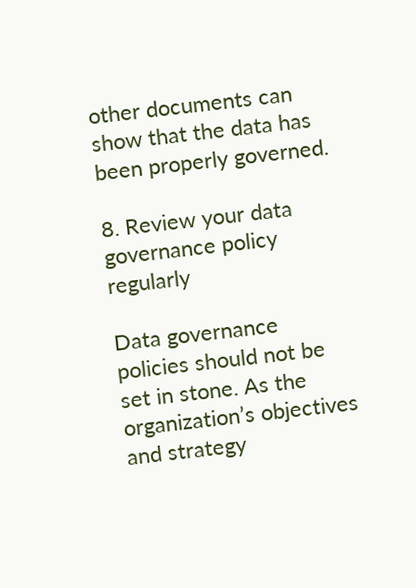other documents can show that the data has been properly governed.

8. Review your data governance policy regularly

Data governance policies should not be set in stone. As the organization’s objectives and strategy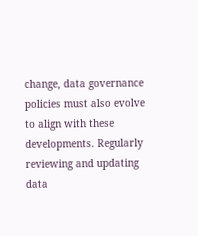change, data governance policies must also evolve to align with these developments. Regularly reviewing and updating data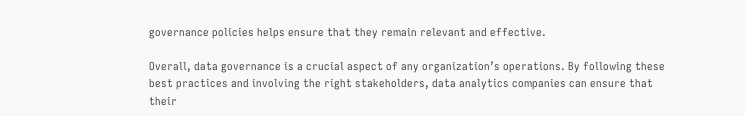governance policies helps ensure that they remain relevant and effective.

Overall, data governance is a crucial aspect of any organization’s operations. By following these best practices and involving the right stakeholders, data analytics companies can ensure that their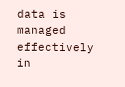data is managed effectively in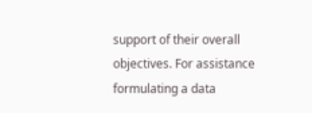support of their overall objectives. For assistance formulating a data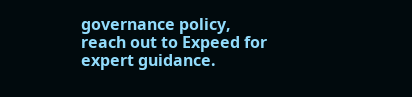governance policy, reach out to Expeed for expert guidance.